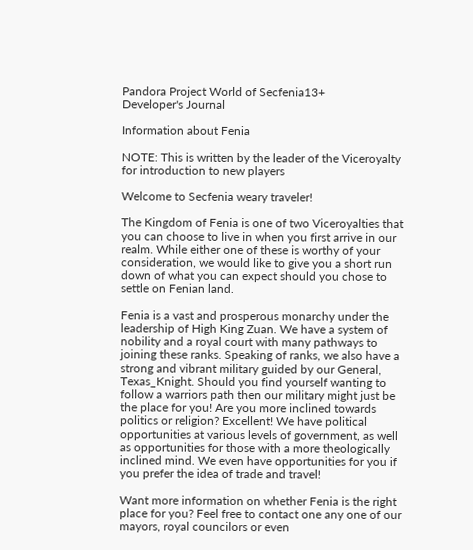Pandora Project World of Secfenia13+
Developer's Journal

Information about Fenia

NOTE: This is written by the leader of the Viceroyalty for introduction to new players

Welcome to Secfenia weary traveler!

The Kingdom of Fenia is one of two Viceroyalties that you can choose to live in when you first arrive in our realm. While either one of these is worthy of your consideration, we would like to give you a short run down of what you can expect should you chose to settle on Fenian land.

Fenia is a vast and prosperous monarchy under the leadership of High King Zuan. We have a system of nobility and a royal court with many pathways to joining these ranks. Speaking of ranks, we also have a strong and vibrant military guided by our General, Texas_Knight. Should you find yourself wanting to follow a warriors path then our military might just be the place for you! Are you more inclined towards politics or religion? Excellent! We have political opportunities at various levels of government, as well as opportunities for those with a more theologically inclined mind. We even have opportunities for you if you prefer the idea of trade and travel!

Want more information on whether Fenia is the right place for you? Feel free to contact one any one of our mayors, royal councilors or even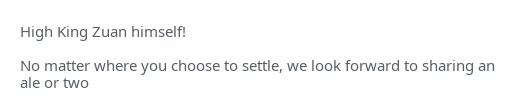High King Zuan himself!

No matter where you choose to settle, we look forward to sharing an ale or two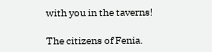with you in the taverns!

The citizens of Fenia.